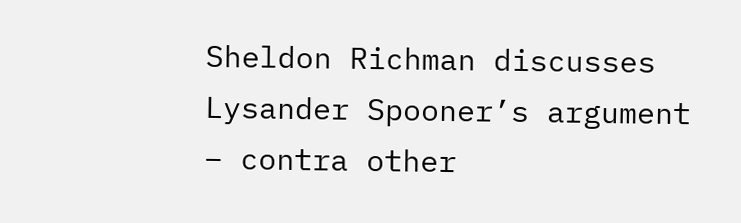Sheldon Richman discusses Lysander Spooner’s argument – contra other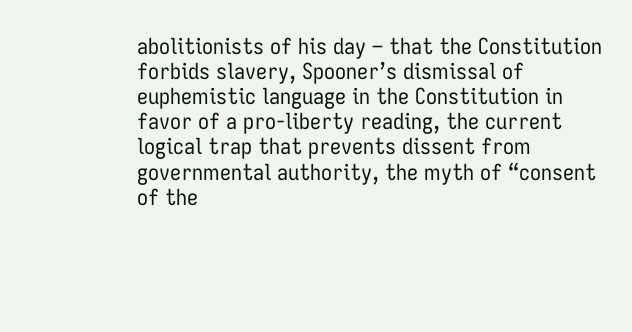abolitionists of his day – that the Constitution forbids slavery, Spooner’s dismissal of euphemistic language in the Constitution in favor of a pro-liberty reading, the current logical trap that prevents dissent from governmental authority, the myth of “consent of the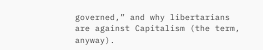governed,” and why libertarians are against Capitalism (the term, anyway).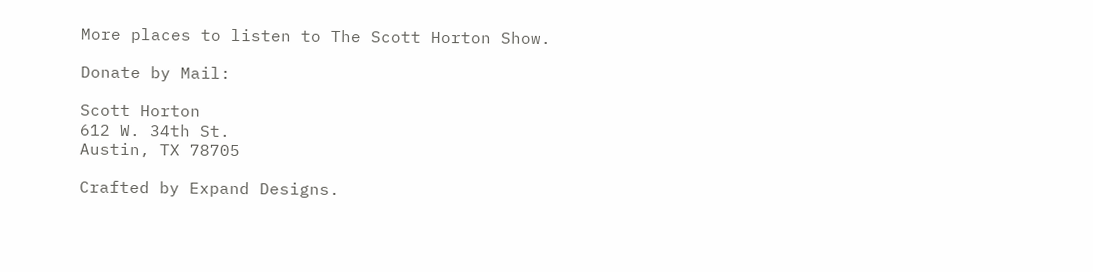More places to listen to The Scott Horton Show.

Donate by Mail:

Scott Horton
612 W. 34th St.
Austin, TX 78705

Crafted by Expand Designs.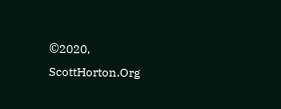©2020, ScottHorton.Org